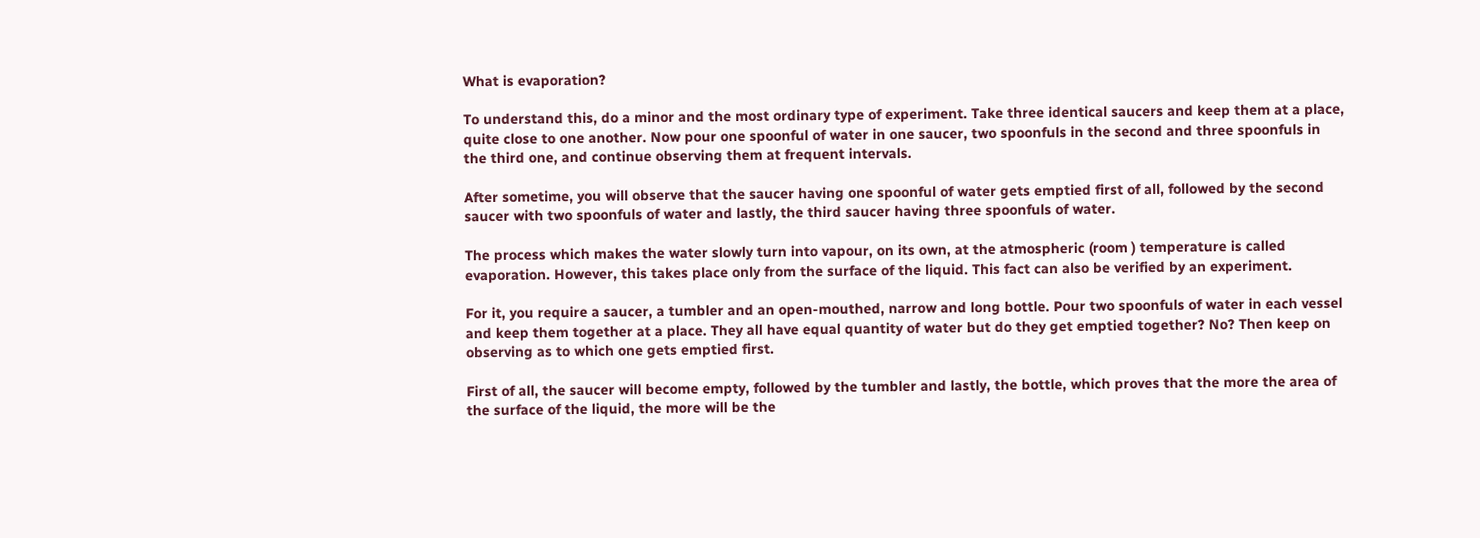What is evaporation?

To understand this, do a minor and the most ordinary type of experiment. Take three identical saucers and keep them at a place, quite close to one another. Now pour one spoonful of water in one saucer, two spoonfuls in the second and three spoonfuls in the third one, and continue observing them at frequent intervals.

After sometime, you will observe that the saucer having one spoonful of water gets emptied first of all, followed by the second saucer with two spoonfuls of water and lastly, the third saucer having three spoonfuls of water.

The process which makes the water slowly turn into vapour, on its own, at the atmospheric (room ) temperature is called evaporation. However, this takes place only from the surface of the liquid. This fact can also be verified by an experiment.

For it, you require a saucer, a tumbler and an open-mouthed, narrow and long bottle. Pour two spoonfuls of water in each vessel and keep them together at a place. They all have equal quantity of water but do they get emptied together? No? Then keep on observing as to which one gets emptied first.

First of all, the saucer will become empty, followed by the tumbler and lastly, the bottle, which proves that the more the area of the surface of the liquid, the more will be the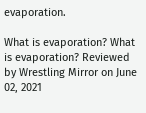evaporation.

What is evaporation? What is evaporation? Reviewed by Wrestling Mirror on June 02, 2021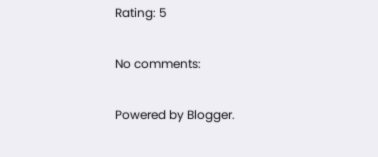Rating: 5

No comments:

Powered by Blogger.